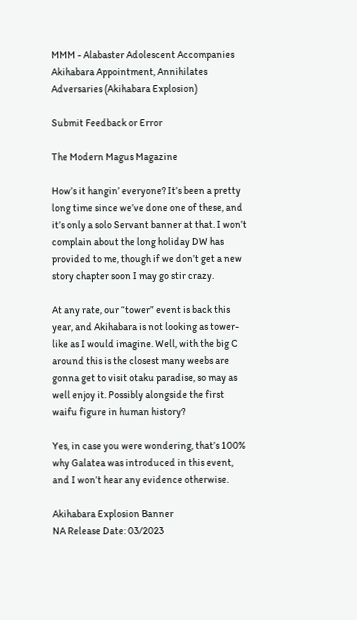MMM - Alabaster Adolescent Accompanies Akihabara Appointment, Annihilates Adversaries (Akihabara Explosion)

Submit Feedback or Error

The Modern Magus Magazine

How’s it hangin’ everyone? It’s been a pretty long time since we’ve done one of these, and it’s only a solo Servant banner at that. I won’t complain about the long holiday DW has provided to me, though if we don’t get a new story chapter soon I may go stir crazy.

At any rate, our “tower” event is back this year, and Akihabara is not looking as tower-like as I would imagine. Well, with the big C around this is the closest many weebs are gonna get to visit otaku paradise, so may as well enjoy it. Possibly alongside the first waifu figure in human history?

Yes, in case you were wondering, that’s 100% why Galatea was introduced in this event, and I won’t hear any evidence otherwise.

Akihabara Explosion Banner
NA Release Date: 03/2023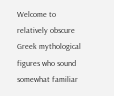Welcome to relatively obscure Greek mythological figures who sound somewhat familiar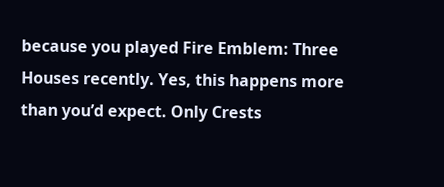because you played Fire Emblem: Three Houses recently. Yes, this happens more than you’d expect. Only Crests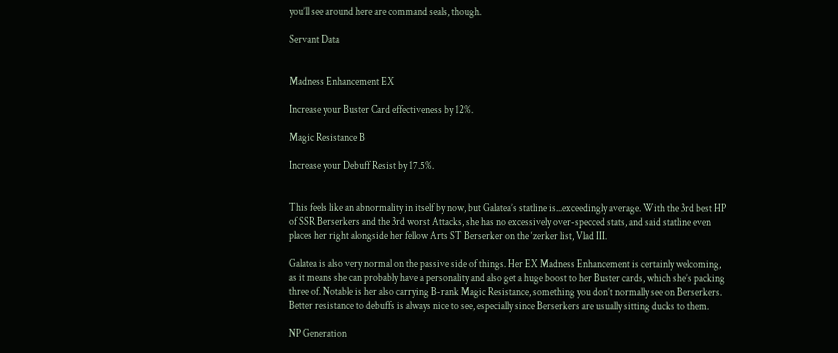you’ll see around here are command seals, though.

Servant Data


Madness Enhancement EX

Increase your Buster Card effectiveness by 12%.

Magic Resistance B

Increase your Debuff Resist by 17.5%.


This feels like an abnormality in itself by now, but Galatea’s statline is...exceedingly average. With the 3rd best HP of SSR Berserkers and the 3rd worst Attacks, she has no excessively over-specced stats, and said statline even places her right alongside her fellow Arts ST Berserker on the ‘zerker list, Vlad III.

Galatea is also very normal on the passive side of things. Her EX Madness Enhancement is certainly welcoming, as it means she can probably have a personality and also get a huge boost to her Buster cards, which she’s packing three of. Notable is her also carrying B-rank Magic Resistance, something you don’t normally see on Berserkers. Better resistance to debuffs is always nice to see, especially since Berserkers are usually sitting ducks to them.

NP Generation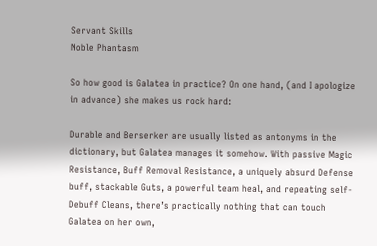Servant Skills
Noble Phantasm

So how good is Galatea in practice? On one hand, (and I apologize in advance) she makes us rock hard:

Durable and Berserker are usually listed as antonyms in the dictionary, but Galatea manages it somehow. With passive Magic Resistance, Buff Removal Resistance, a uniquely absurd Defense buff, stackable Guts, a powerful team heal, and repeating self-Debuff Cleans, there’s practically nothing that can touch Galatea on her own,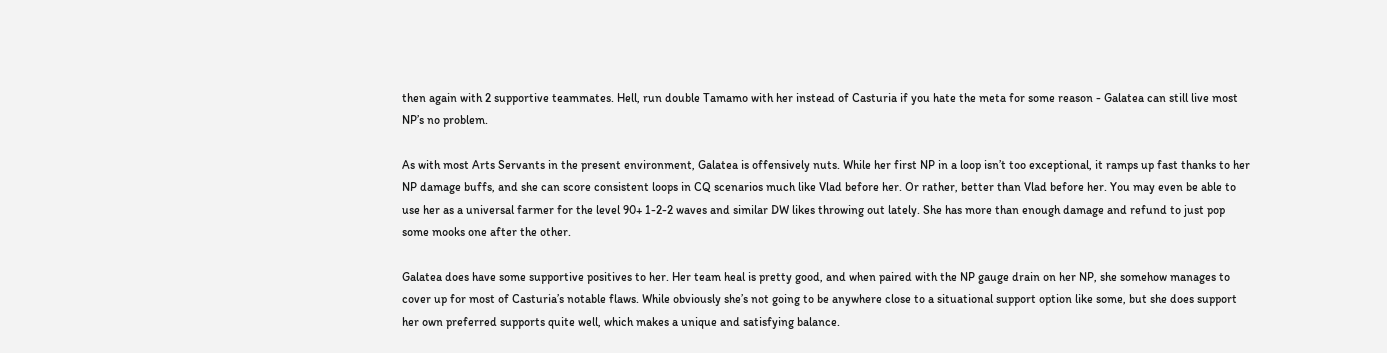then again with 2 supportive teammates. Hell, run double Tamamo with her instead of Casturia if you hate the meta for some reason - Galatea can still live most NP’s no problem.

As with most Arts Servants in the present environment, Galatea is offensively nuts. While her first NP in a loop isn’t too exceptional, it ramps up fast thanks to her NP damage buffs, and she can score consistent loops in CQ scenarios much like Vlad before her. Or rather, better than Vlad before her. You may even be able to use her as a universal farmer for the level 90+ 1-2-2 waves and similar DW likes throwing out lately. She has more than enough damage and refund to just pop some mooks one after the other.

Galatea does have some supportive positives to her. Her team heal is pretty good, and when paired with the NP gauge drain on her NP, she somehow manages to cover up for most of Casturia’s notable flaws. While obviously she’s not going to be anywhere close to a situational support option like some, but she does support her own preferred supports quite well, which makes a unique and satisfying balance.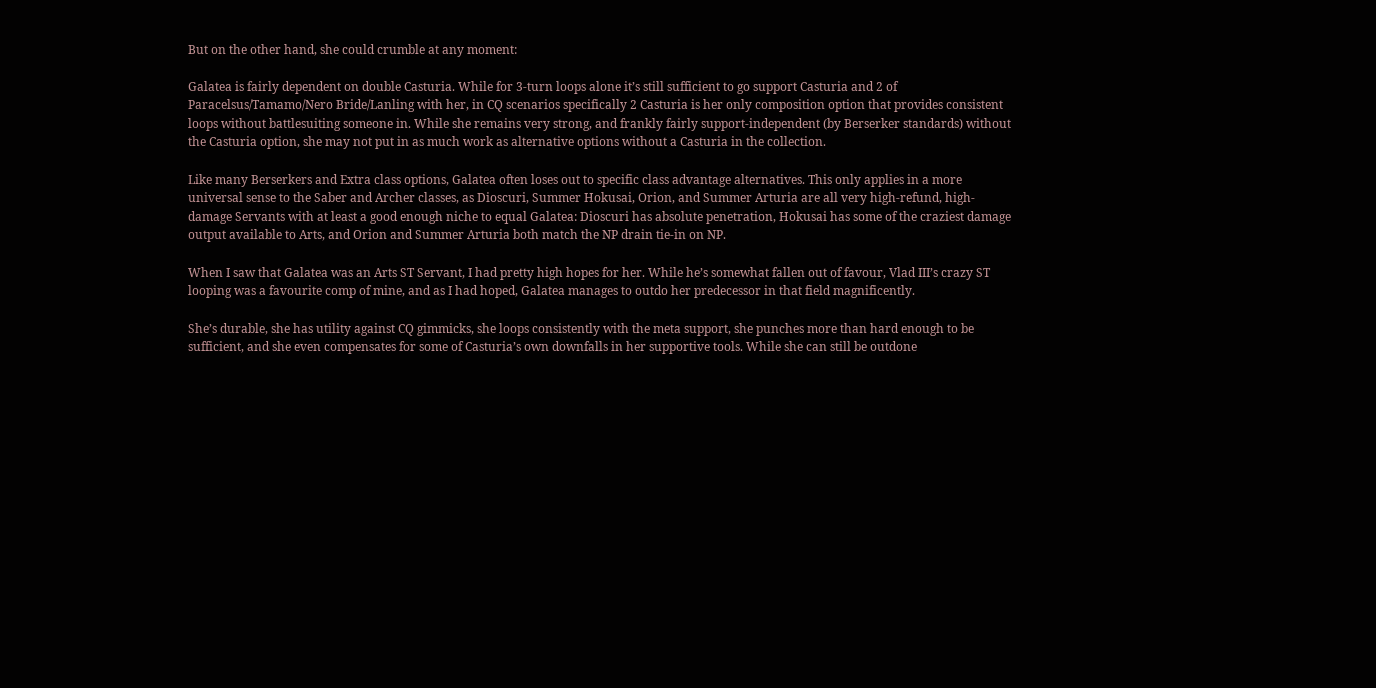But on the other hand, she could crumble at any moment:

Galatea is fairly dependent on double Casturia. While for 3-turn loops alone it’s still sufficient to go support Casturia and 2 of Paracelsus/Tamamo/Nero Bride/Lanling with her, in CQ scenarios specifically 2 Casturia is her only composition option that provides consistent loops without battlesuiting someone in. While she remains very strong, and frankly fairly support-independent (by Berserker standards) without the Casturia option, she may not put in as much work as alternative options without a Casturia in the collection.

Like many Berserkers and Extra class options, Galatea often loses out to specific class advantage alternatives. This only applies in a more universal sense to the Saber and Archer classes, as Dioscuri, Summer Hokusai, Orion, and Summer Arturia are all very high-refund, high-damage Servants with at least a good enough niche to equal Galatea: Dioscuri has absolute penetration, Hokusai has some of the craziest damage output available to Arts, and Orion and Summer Arturia both match the NP drain tie-in on NP.

When I saw that Galatea was an Arts ST Servant, I had pretty high hopes for her. While he’s somewhat fallen out of favour, Vlad III’s crazy ST looping was a favourite comp of mine, and as I had hoped, Galatea manages to outdo her predecessor in that field magnificently.

She’s durable, she has utility against CQ gimmicks, she loops consistently with the meta support, she punches more than hard enough to be sufficient, and she even compensates for some of Casturia’s own downfalls in her supportive tools. While she can still be outdone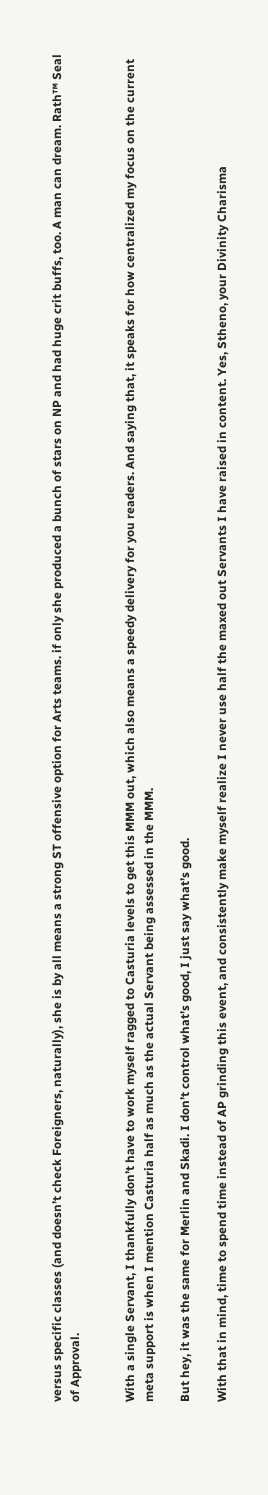versus specific classes (and doesn’t check Foreigners, naturally), she is by all means a strong ST offensive option for Arts teams. if only she produced a bunch of stars on NP and had huge crit buffs, too. A man can dream. Rath™ Seal of Approval.


With a single Servant, I thankfully don’t have to work myself ragged to Casturia levels to get this MMM out, which also means a speedy delivery for you readers. And saying that, it speaks for how centralized my focus on the current meta support is when I mention Casturia half as much as the actual Servant being assessed in the MMM.

But hey, it was the same for Merlin and Skadi. I don’t control what’s good, I just say what’s good.

With that in mind, time to spend time instead of AP grinding this event, and consistently make myself realize I never use half the maxed out Servants I have raised in content. Yes, Stheno, your Divinity Charisma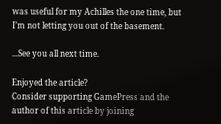was useful for my Achilles the one time, but I’m not letting you out of the basement.

...See you all next time.

Enjoyed the article?
Consider supporting GamePress and the author of this article by joining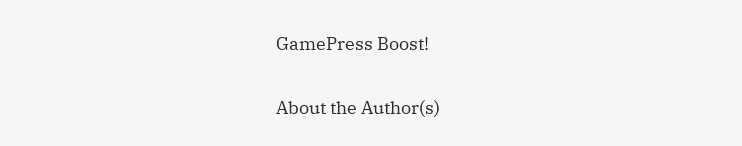GamePress Boost!

About the Author(s)